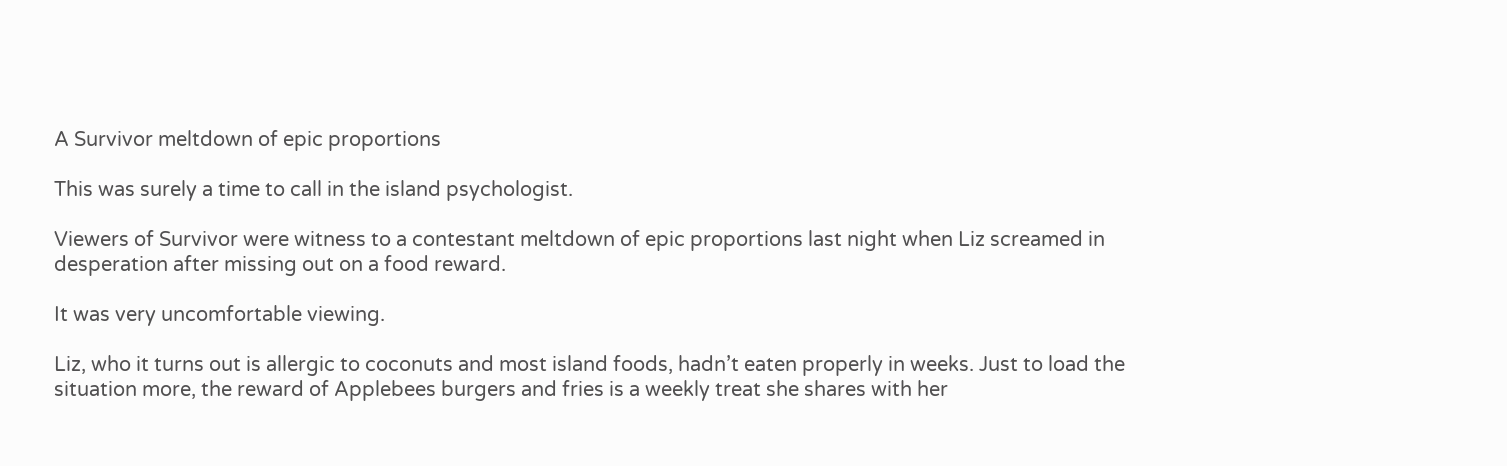A Survivor meltdown of epic proportions

This was surely a time to call in the island psychologist.

Viewers of Survivor were witness to a contestant meltdown of epic proportions last night when Liz screamed in desperation after missing out on a food reward.

It was very uncomfortable viewing.

Liz, who it turns out is allergic to coconuts and most island foods, hadn’t eaten properly in weeks. Just to load the situation more, the reward of Applebees burgers and fries is a weekly treat she shares with her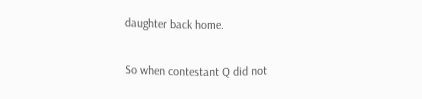daughter back home.

So when contestant Q did not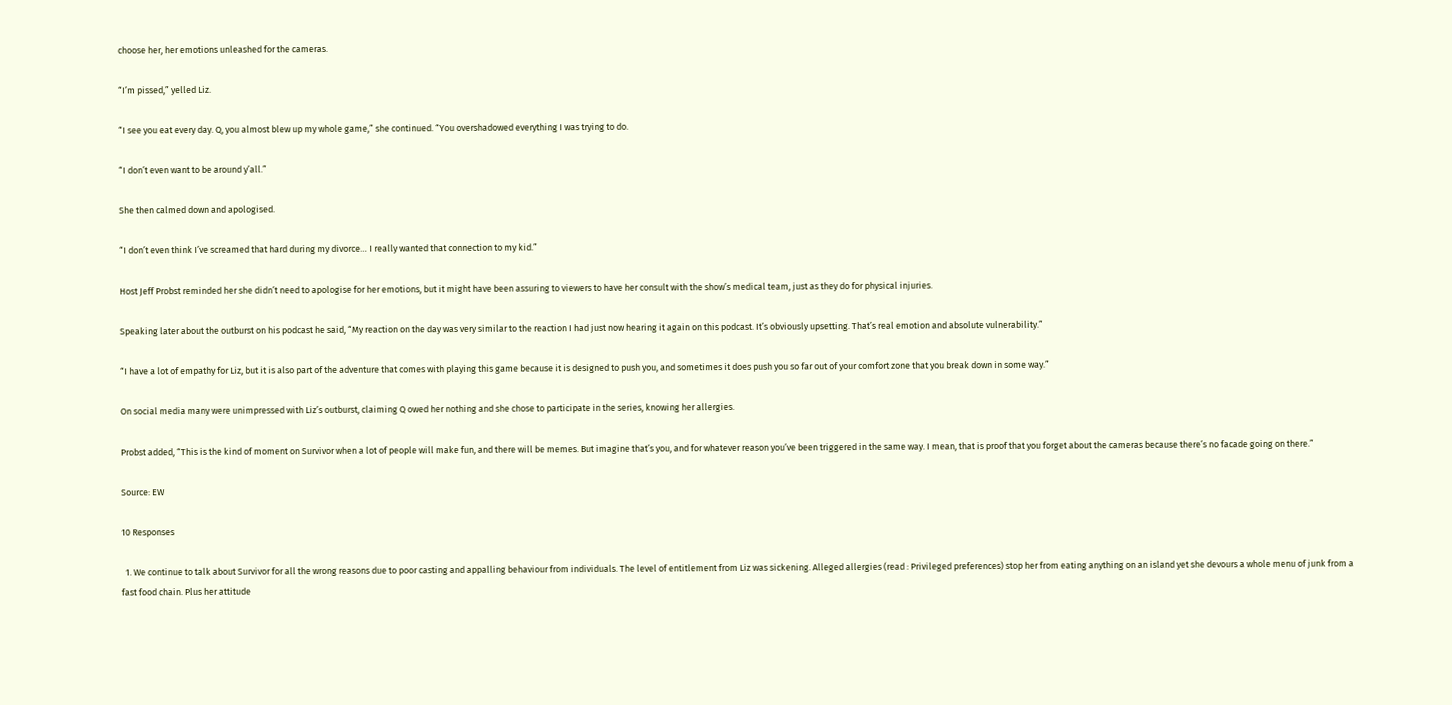choose her, her emotions unleashed for the cameras.

“I’m pissed,” yelled Liz.

“I see you eat every day. Q, you almost blew up my whole game,” she continued. “You overshadowed everything I was trying to do.

“I don’t even want to be around y’all.”

She then calmed down and apologised.

“I don’t even think I’ve screamed that hard during my divorce… I really wanted that connection to my kid.”

Host Jeff Probst reminded her she didn’t need to apologise for her emotions, but it might have been assuring to viewers to have her consult with the show’s medical team, just as they do for physical injuries.

Speaking later about the outburst on his podcast he said, “My reaction on the day was very similar to the reaction I had just now hearing it again on this podcast. It’s obviously upsetting. That’s real emotion and absolute vulnerability.”

“I have a lot of empathy for Liz, but it is also part of the adventure that comes with playing this game because it is designed to push you, and sometimes it does push you so far out of your comfort zone that you break down in some way.”

On social media many were unimpressed with Liz’s outburst, claiming Q owed her nothing and she chose to participate in the series, knowing her allergies.

Probst added, “This is the kind of moment on Survivor when a lot of people will make fun, and there will be memes. But imagine that’s you, and for whatever reason you’ve been triggered in the same way. I mean, that is proof that you forget about the cameras because there’s no facade going on there.”

Source: EW

10 Responses

  1. We continue to talk about Survivor for all the wrong reasons due to poor casting and appalling behaviour from individuals. The level of entitlement from Liz was sickening. Alleged allergies (read : Privileged preferences) stop her from eating anything on an island yet she devours a whole menu of junk from a fast food chain. Plus her attitude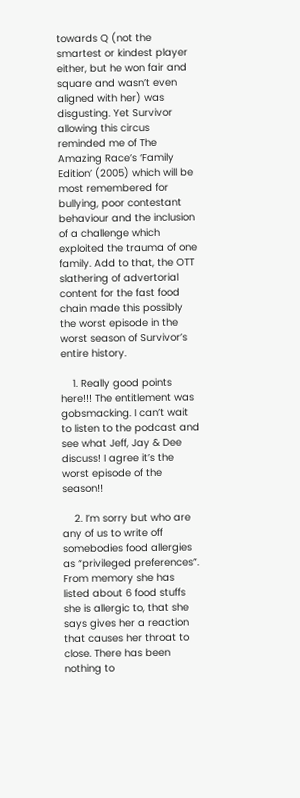towards Q (not the smartest or kindest player either, but he won fair and square and wasn’t even aligned with her) was disgusting. Yet Survivor allowing this circus reminded me of The Amazing Race’s ‘Family Edition’ (2005) which will be most remembered for bullying, poor contestant behaviour and the inclusion of a challenge which exploited the trauma of one family. Add to that, the OTT slathering of advertorial content for the fast food chain made this possibly the worst episode in the worst season of Survivor’s entire history.

    1. Really good points here!!! The entitlement was gobsmacking. I can’t wait to listen to the podcast and see what Jeff, Jay & Dee discuss! I agree it’s the worst episode of the season!!

    2. I’m sorry but who are any of us to write off somebodies food allergies as “privileged preferences”. From memory she has listed about 6 food stuffs she is allergic to, that she says gives her a reaction that causes her throat to close. There has been nothing to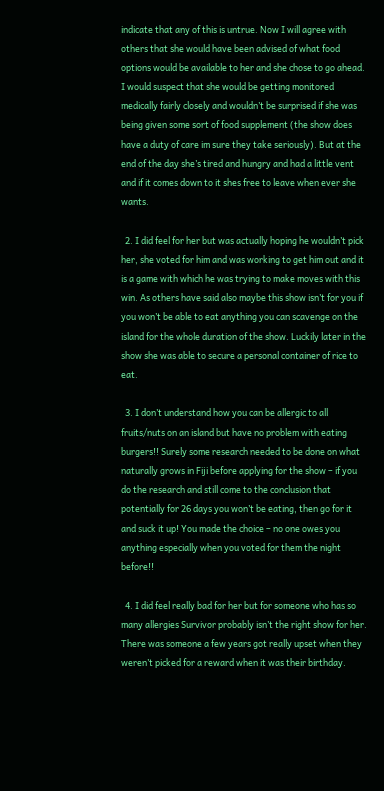indicate that any of this is untrue. Now I will agree with others that she would have been advised of what food options would be available to her and she chose to go ahead. I would suspect that she would be getting monitored medically fairly closely and wouldn’t be surprised if she was being given some sort of food supplement (the show does have a duty of care im sure they take seriously). But at the end of the day she’s tired and hungry and had a little vent and if it comes down to it shes free to leave when ever she wants.

  2. I did feel for her but was actually hoping he wouldn’t pick her, she voted for him and was working to get him out and it is a game with which he was trying to make moves with this win. As others have said also maybe this show isn’t for you if you won’t be able to eat anything you can scavenge on the island for the whole duration of the show. Luckily later in the show she was able to secure a personal container of rice to eat.

  3. I don’t understand how you can be allergic to all fruits/nuts on an island but have no problem with eating burgers!! Surely some research needed to be done on what naturally grows in Fiji before applying for the show – if you do the research and still come to the conclusion that potentially for 26 days you won’t be eating, then go for it and suck it up! You made the choice – no one owes you anything especially when you voted for them the night before!!

  4. I did feel really bad for her but for someone who has so many allergies Survivor probably isn’t the right show for her. There was someone a few years got really upset when they weren’t picked for a reward when it was their birthday.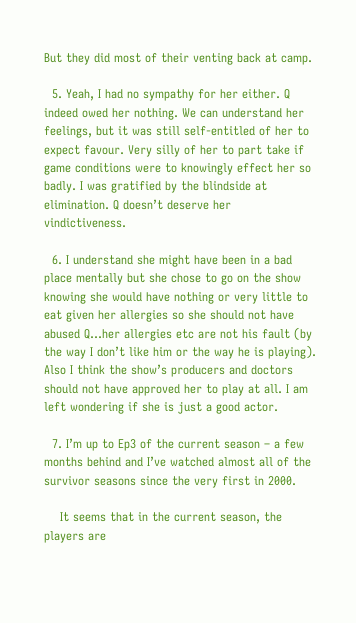But they did most of their venting back at camp.

  5. Yeah, I had no sympathy for her either. Q indeed owed her nothing. We can understand her feelings, but it was still self-entitled of her to expect favour. Very silly of her to part take if game conditions were to knowingly effect her so badly. I was gratified by the blindside at elimination. Q doesn’t deserve her vindictiveness.

  6. I understand she might have been in a bad place mentally but she chose to go on the show knowing she would have nothing or very little to eat given her allergies so she should not have abused Q…her allergies etc are not his fault (by the way I don’t like him or the way he is playing). Also I think the show’s producers and doctors should not have approved her to play at all. I am left wondering if she is just a good actor.

  7. I’m up to Ep3 of the current season – a few months behind and I’ve watched almost all of the survivor seasons since the very first in 2000.

    It seems that in the current season, the players are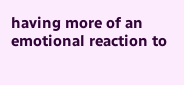having more of an emotional reaction to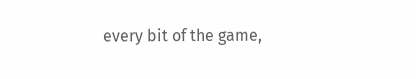every bit of the game,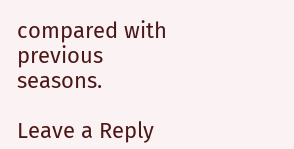compared with previous seasons.

Leave a Reply